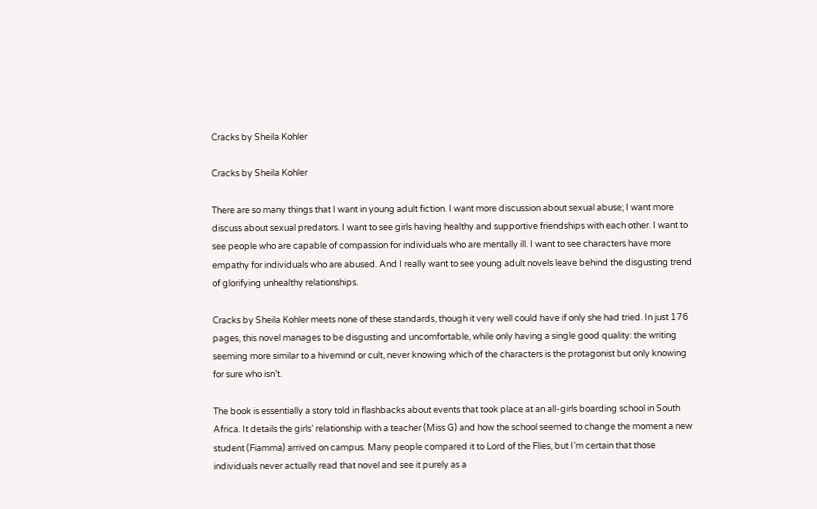Cracks by Sheila Kohler

Cracks by Sheila Kohler

There are so many things that I want in young adult fiction. I want more discussion about sexual abuse; I want more discuss about sexual predators. I want to see girls having healthy and supportive friendships with each other. I want to see people who are capable of compassion for individuals who are mentally ill. I want to see characters have more empathy for individuals who are abused. And I really want to see young adult novels leave behind the disgusting trend of glorifying unhealthy relationships.

Cracks by Sheila Kohler meets none of these standards, though it very well could have if only she had tried. In just 176 pages, this novel manages to be disgusting and uncomfortable, while only having a single good quality: the writing seeming more similar to a hivemind or cult, never knowing which of the characters is the protagonist but only knowing for sure who isn’t.

The book is essentially a story told in flashbacks about events that took place at an all-girls boarding school in South Africa. It details the girls’ relationship with a teacher (Miss G) and how the school seemed to change the moment a new student (Fiamma) arrived on campus. Many people compared it to Lord of the Flies, but I’m certain that those individuals never actually read that novel and see it purely as a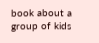book about a group of kids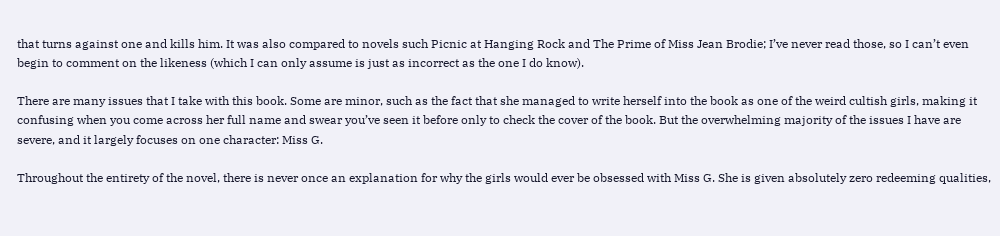that turns against one and kills him. It was also compared to novels such Picnic at Hanging Rock and The Prime of Miss Jean Brodie; I’ve never read those, so I can’t even begin to comment on the likeness (which I can only assume is just as incorrect as the one I do know).

There are many issues that I take with this book. Some are minor, such as the fact that she managed to write herself into the book as one of the weird cultish girls, making it confusing when you come across her full name and swear you’ve seen it before only to check the cover of the book. But the overwhelming majority of the issues I have are severe, and it largely focuses on one character: Miss G.

Throughout the entirety of the novel, there is never once an explanation for why the girls would ever be obsessed with Miss G. She is given absolutely zero redeeming qualities,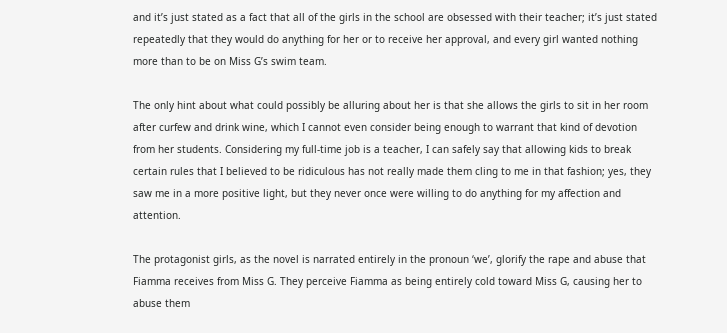and it’s just stated as a fact that all of the girls in the school are obsessed with their teacher; it’s just stated repeatedly that they would do anything for her or to receive her approval, and every girl wanted nothing more than to be on Miss G’s swim team.

The only hint about what could possibly be alluring about her is that she allows the girls to sit in her room after curfew and drink wine, which I cannot even consider being enough to warrant that kind of devotion from her students. Considering my full-time job is a teacher, I can safely say that allowing kids to break certain rules that I believed to be ridiculous has not really made them cling to me in that fashion; yes, they saw me in a more positive light, but they never once were willing to do anything for my affection and attention.

The protagonist girls, as the novel is narrated entirely in the pronoun ‘we’, glorify the rape and abuse that Fiamma receives from Miss G. They perceive Fiamma as being entirely cold toward Miss G, causing her to abuse them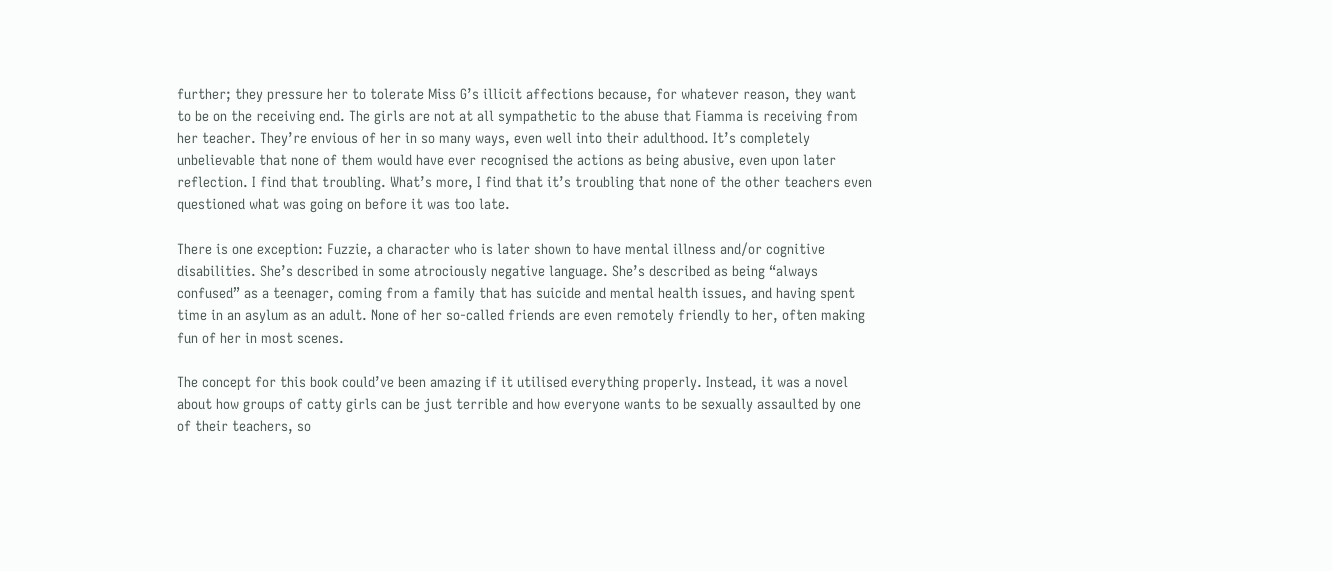further; they pressure her to tolerate Miss G’s illicit affections because, for whatever reason, they want to be on the receiving end. The girls are not at all sympathetic to the abuse that Fiamma is receiving from her teacher. They’re envious of her in so many ways, even well into their adulthood. It’s completely unbelievable that none of them would have ever recognised the actions as being abusive, even upon later reflection. I find that troubling. What’s more, I find that it’s troubling that none of the other teachers even questioned what was going on before it was too late.

There is one exception: Fuzzie, a character who is later shown to have mental illness and/or cognitive disabilities. She’s described in some atrociously negative language. She’s described as being “always confused” as a teenager, coming from a family that has suicide and mental health issues, and having spent time in an asylum as an adult. None of her so-called friends are even remotely friendly to her, often making fun of her in most scenes.

The concept for this book could’ve been amazing if it utilised everything properly. Instead, it was a novel about how groups of catty girls can be just terrible and how everyone wants to be sexually assaulted by one of their teachers, so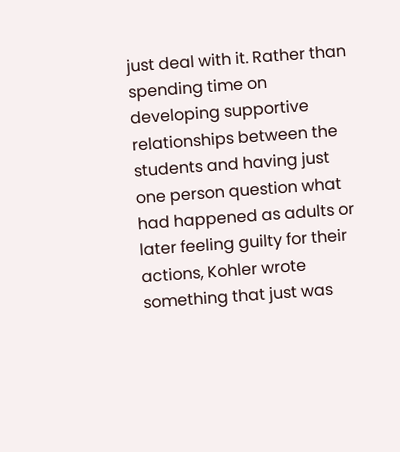just deal with it. Rather than spending time on developing supportive relationships between the students and having just one person question what had happened as adults or later feeling guilty for their actions, Kohler wrote something that just was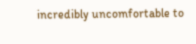incredibly uncomfortable to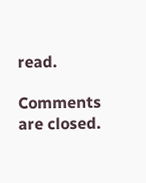read.

Comments are closed.